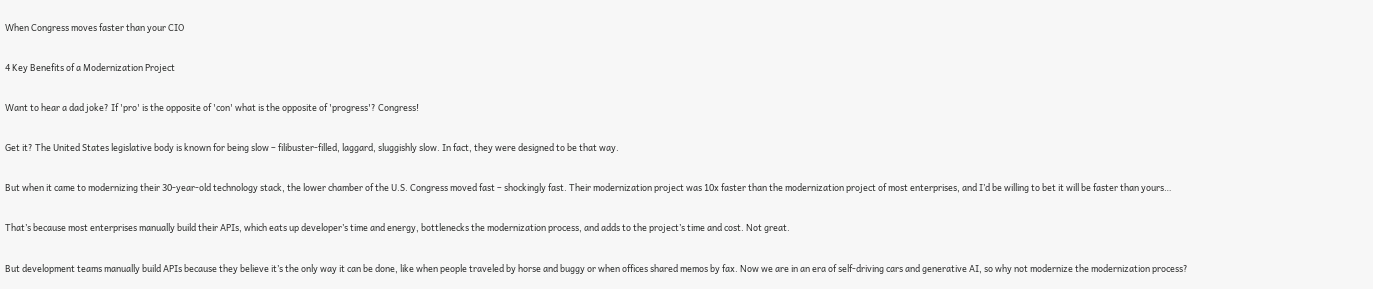When Congress moves faster than your CIO

4 Key Benefits of a Modernization Project

Want to hear a dad joke? If 'pro' is the opposite of 'con' what is the opposite of 'progress'? Congress!

Get it? The United States legislative body is known for being slow – filibuster-filled, laggard, sluggishly slow. In fact, they were designed to be that way.

But when it came to modernizing their 30-year-old technology stack, the lower chamber of the U.S. Congress moved fast – shockingly fast. Their modernization project was 10x faster than the modernization project of most enterprises, and I’d be willing to bet it will be faster than yours…

That’s because most enterprises manually build their APIs, which eats up developer’s time and energy, bottlenecks the modernization process, and adds to the project’s time and cost. Not great.

But development teams manually build APIs because they believe it’s the only way it can be done, like when people traveled by horse and buggy or when offices shared memos by fax. Now we are in an era of self-driving cars and generative AI, so why not modernize the modernization process?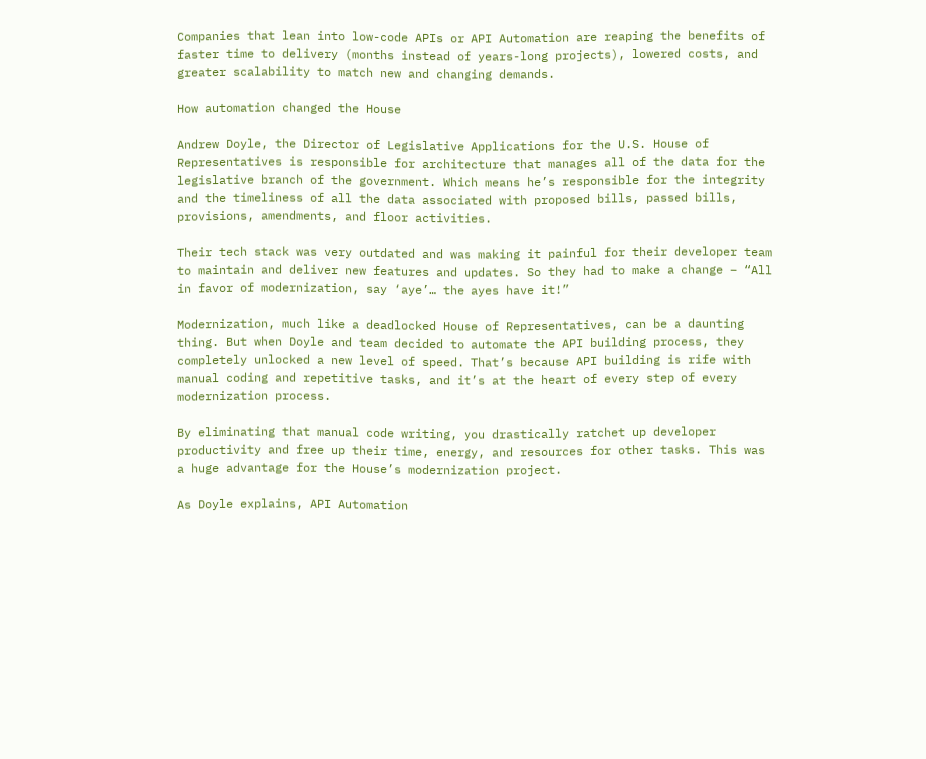Companies that lean into low-code APIs or API Automation are reaping the benefits of faster time to delivery (months instead of years-long projects), lowered costs, and greater scalability to match new and changing demands.

How automation changed the House

Andrew Doyle, the Director of Legislative Applications for the U.S. House of Representatives is responsible for architecture that manages all of the data for the legislative branch of the government. Which means he’s responsible for the integrity and the timeliness of all the data associated with proposed bills, passed bills, provisions, amendments, and floor activities.

Their tech stack was very outdated and was making it painful for their developer team to maintain and deliver new features and updates. So they had to make a change – “All in favor of modernization, say ‘aye’… the ayes have it!”

Modernization, much like a deadlocked House of Representatives, can be a daunting thing. But when Doyle and team decided to automate the API building process, they completely unlocked a new level of speed. That’s because API building is rife with manual coding and repetitive tasks, and it’s at the heart of every step of every modernization process.

By eliminating that manual code writing, you drastically ratchet up developer productivity and free up their time, energy, and resources for other tasks. This was a huge advantage for the House’s modernization project.

As Doyle explains, API Automation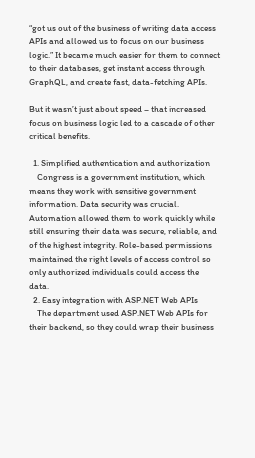“got us out of the business of writing data access APIs and allowed us to focus on our business logic.” It became much easier for them to connect to their databases, get instant access through GraphQL, and create fast, data-fetching APIs.

But it wasn’t just about speed – that increased focus on business logic led to a cascade of other critical benefits.

  1. Simplified authentication and authorization
    Congress is a government institution, which means they work with sensitive government information. Data security was crucial. Automation allowed them to work quickly while still ensuring their data was secure, reliable, and of the highest integrity. Role-based permissions maintained the right levels of access control so only authorized individuals could access the data.
  2. Easy integration with ASP.NET Web APIs
    The department used ASP.NET Web APIs for their backend, so they could wrap their business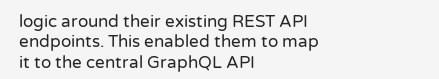logic around their existing REST API endpoints. This enabled them to map it to the central GraphQL API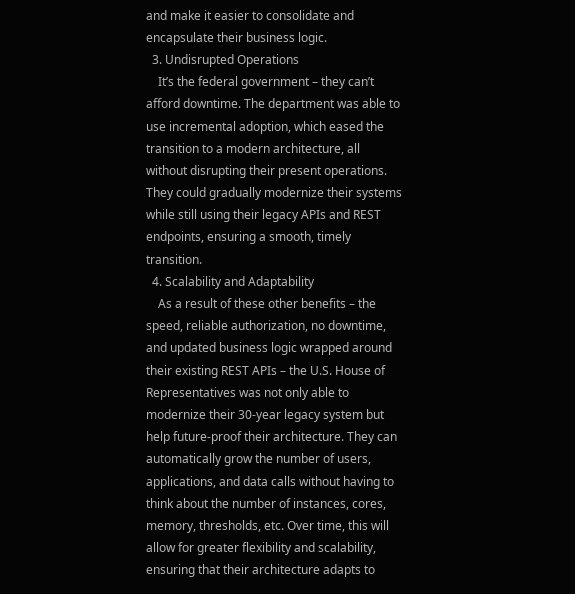and make it easier to consolidate and encapsulate their business logic.
  3. Undisrupted Operations
    It’s the federal government – they can’t afford downtime. The department was able to use incremental adoption, which eased the transition to a modern architecture, all without disrupting their present operations. They could gradually modernize their systems while still using their legacy APIs and REST endpoints, ensuring a smooth, timely transition.
  4. Scalability and Adaptability
    As a result of these other benefits – the speed, reliable authorization, no downtime, and updated business logic wrapped around their existing REST APIs – the U.S. House of Representatives was not only able to modernize their 30-year legacy system but help future-proof their architecture. They can automatically grow the number of users, applications, and data calls without having to think about the number of instances, cores, memory, thresholds, etc. Over time, this will allow for greater flexibility and scalability, ensuring that their architecture adapts to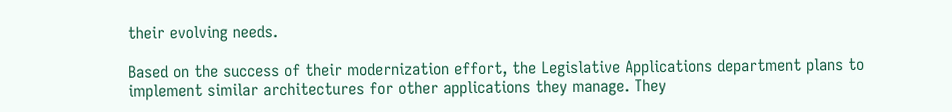their evolving needs.

Based on the success of their modernization effort, the Legislative Applications department plans to implement similar architectures for other applications they manage. They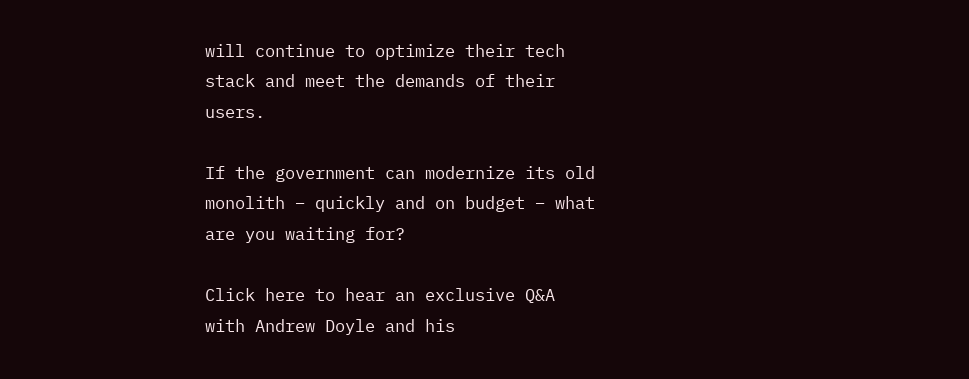will continue to optimize their tech stack and meet the demands of their users.

If the government can modernize its old monolith – quickly and on budget – what are you waiting for?

Click here to hear an exclusive Q&A with Andrew Doyle and his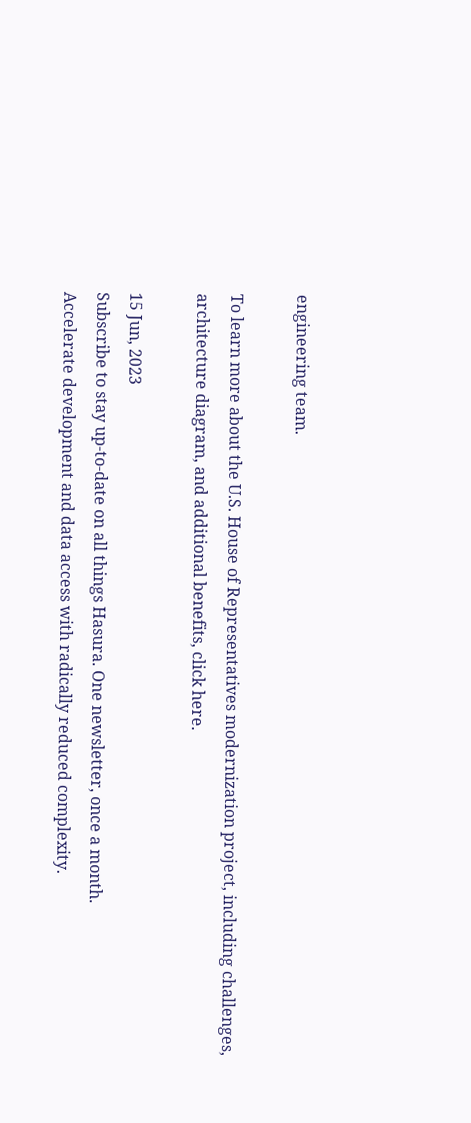engineering team.

To learn more about the U.S. House of Representatives modernization project, including challenges, architecture diagram, and additional benefits, click here.

15 Jun, 2023
Subscribe to stay up-to-date on all things Hasura. One newsletter, once a month.
Accelerate development and data access with radically reduced complexity.